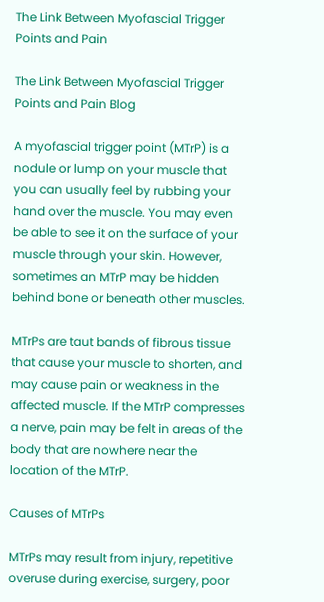The Link Between Myofascial Trigger Points and Pain

The Link Between Myofascial Trigger Points and Pain Blog

A myofascial trigger point (MTrP) is a nodule or lump on your muscle that you can usually feel by rubbing your hand over the muscle. You may even be able to see it on the surface of your muscle through your skin. However, sometimes an MTrP may be hidden behind bone or beneath other muscles.

MTrPs are taut bands of fibrous tissue that cause your muscle to shorten, and may cause pain or weakness in the affected muscle. If the MTrP compresses a nerve, pain may be felt in areas of the body that are nowhere near the location of the MTrP.

Causes of MTrPs

MTrPs may result from injury, repetitive overuse during exercise, surgery, poor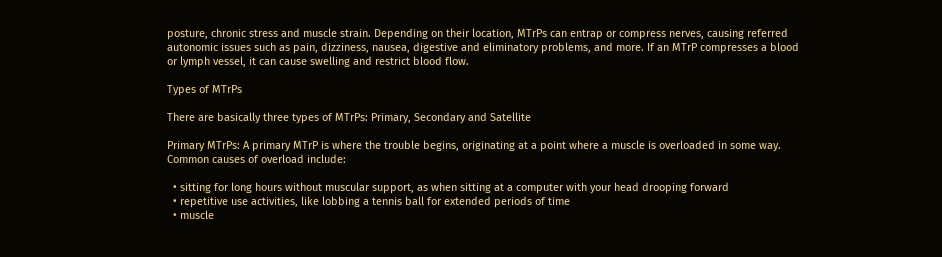posture, chronic stress and muscle strain. Depending on their location, MTrPs can entrap or compress nerves, causing referred autonomic issues such as pain, dizziness, nausea, digestive and eliminatory problems, and more. If an MTrP compresses a blood or lymph vessel, it can cause swelling and restrict blood flow.

Types of MTrPs

There are basically three types of MTrPs: Primary, Secondary and Satellite

Primary MTrPs: A primary MTrP is where the trouble begins, originating at a point where a muscle is overloaded in some way. Common causes of overload include:

  • sitting for long hours without muscular support, as when sitting at a computer with your head drooping forward
  • repetitive use activities, like lobbing a tennis ball for extended periods of time
  • muscle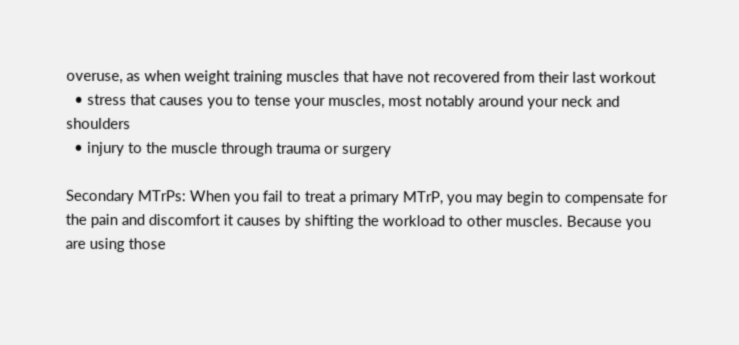overuse, as when weight training muscles that have not recovered from their last workout
  • stress that causes you to tense your muscles, most notably around your neck and shoulders
  • injury to the muscle through trauma or surgery

Secondary MTrPs: When you fail to treat a primary MTrP, you may begin to compensate for the pain and discomfort it causes by shifting the workload to other muscles. Because you are using those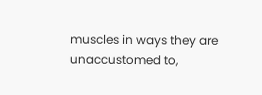muscles in ways they are unaccustomed to,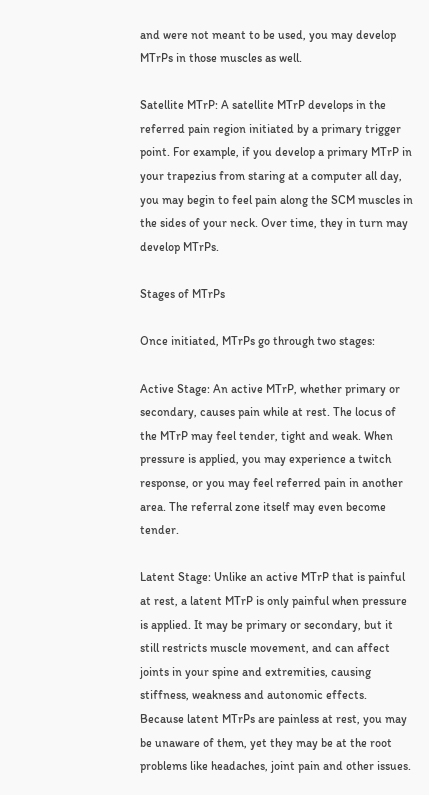and were not meant to be used, you may develop MTrPs in those muscles as well.

Satellite MTrP: A satellite MTrP develops in the referred pain region initiated by a primary trigger point. For example, if you develop a primary MTrP in your trapezius from staring at a computer all day, you may begin to feel pain along the SCM muscles in the sides of your neck. Over time, they in turn may develop MTrPs.

Stages of MTrPs

Once initiated, MTrPs go through two stages:

Active Stage: An active MTrP, whether primary or secondary, causes pain while at rest. The locus of the MTrP may feel tender, tight and weak. When pressure is applied, you may experience a twitch response, or you may feel referred pain in another area. The referral zone itself may even become tender.

Latent Stage: Unlike an active MTrP that is painful at rest, a latent MTrP is only painful when pressure is applied. It may be primary or secondary, but it still restricts muscle movement, and can affect joints in your spine and extremities, causing stiffness, weakness and autonomic effects. Because latent MTrPs are painless at rest, you may be unaware of them, yet they may be at the root problems like headaches, joint pain and other issues.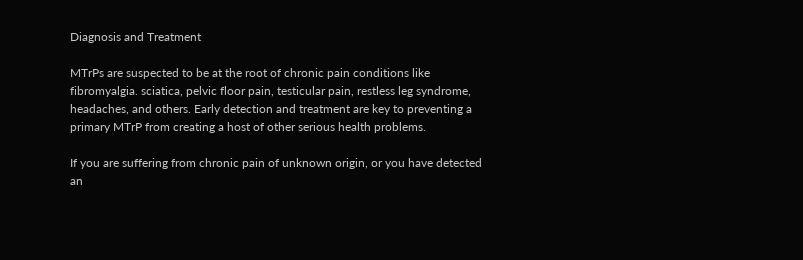Diagnosis and Treatment

MTrPs are suspected to be at the root of chronic pain conditions like fibromyalgia. sciatica, pelvic floor pain, testicular pain, restless leg syndrome, headaches, and others. Early detection and treatment are key to preventing a primary MTrP from creating a host of other serious health problems.

If you are suffering from chronic pain of unknown origin, or you have detected an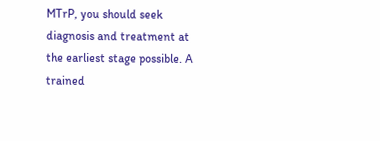MTrP, you should seek diagnosis and treatment at the earliest stage possible. A trained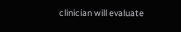clinician will evaluate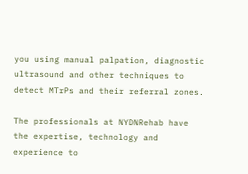you using manual palpation, diagnostic ultrasound and other techniques to detect MTrPs and their referral zones.

The professionals at NYDNRehab have the expertise, technology and experience to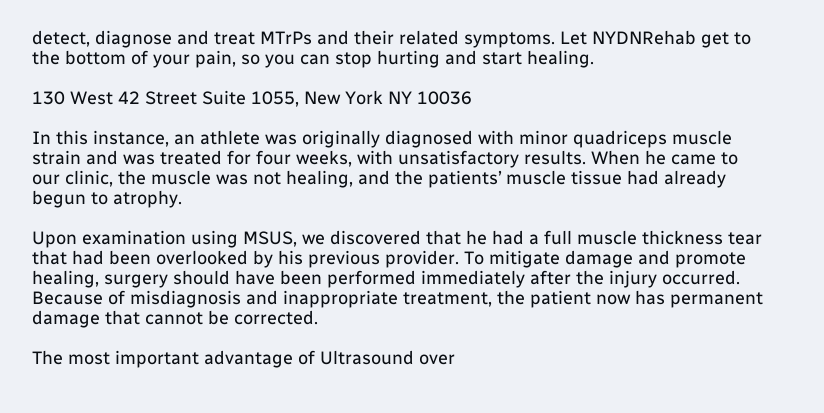detect, diagnose and treat MTrPs and their related symptoms. Let NYDNRehab get to the bottom of your pain, so you can stop hurting and start healing.

130 West 42 Street Suite 1055, New York NY 10036

In this instance, an athlete was originally diagnosed with minor quadriceps muscle strain and was treated for four weeks, with unsatisfactory results. When he came to our clinic, the muscle was not healing, and the patients’ muscle tissue had already begun to atrophy.

Upon examination using MSUS, we discovered that he had a full muscle thickness tear that had been overlooked by his previous provider. To mitigate damage and promote healing, surgery should have been performed immediately after the injury occurred. Because of misdiagnosis and inappropriate treatment, the patient now has permanent damage that cannot be corrected.

The most important advantage of Ultrasound over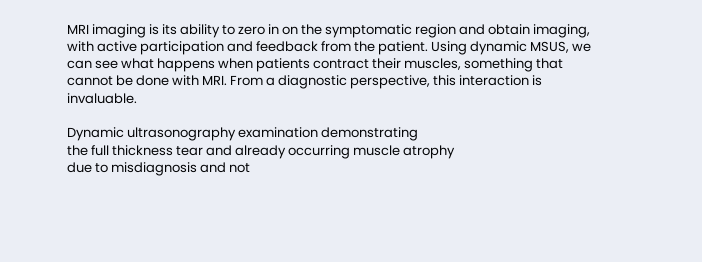MRI imaging is its ability to zero in on the symptomatic region and obtain imaging, with active participation and feedback from the patient. Using dynamic MSUS, we can see what happens when patients contract their muscles, something that cannot be done with MRI. From a diagnostic perspective, this interaction is invaluable.

Dynamic ultrasonography examination demonstrating
the full thickness tear and already occurring muscle atrophy
due to misdiagnosis and not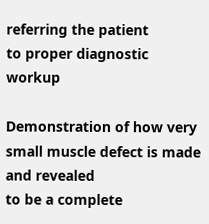referring the patient
to proper diagnostic workup

Demonstration of how very small muscle defect is made and revealed
to be a complete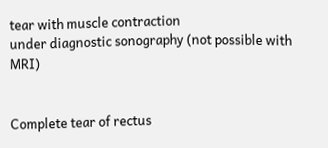tear with muscle contraction
under diagnostic sonography (not possible with MRI)


Complete tear of rectus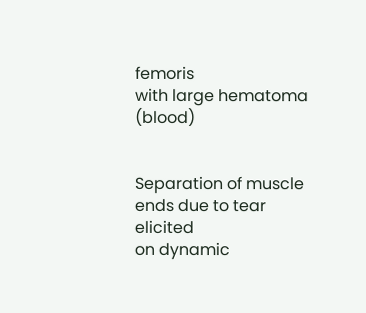femoris
with large hematoma (blood)


Separation of muscle ends due to tear elicited
on dynamic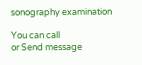sonography examination

You can call
or Send message